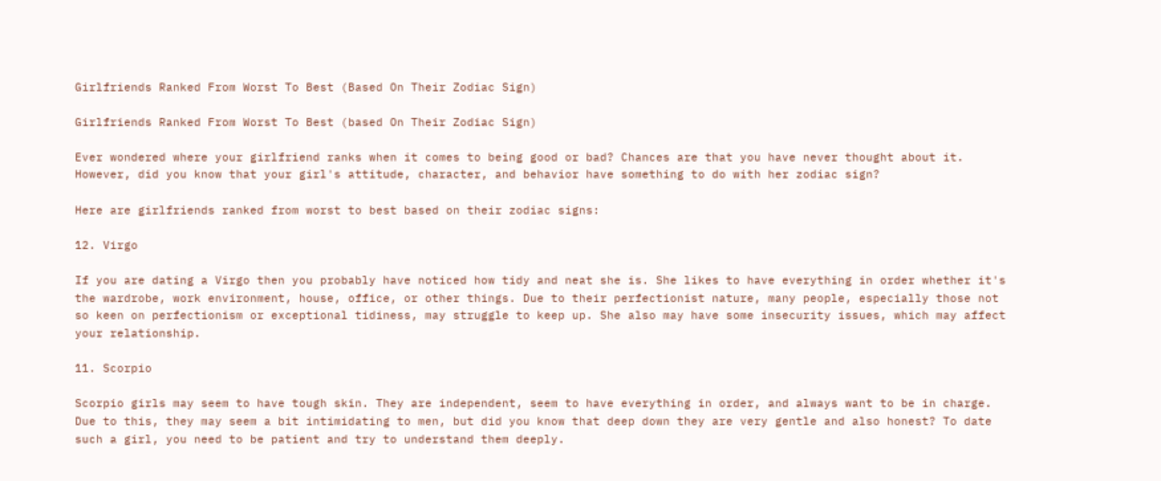Girlfriends Ranked From Worst To Best (Based On Their Zodiac Sign)

Girlfriends Ranked From Worst To Best (based On Their Zodiac Sign)

Ever wondered where your girlfriend ranks when it comes to being good or bad? Chances are that you have never thought about it. However, did you know that your girl's attitude, character, and behavior have something to do with her zodiac sign?

Here are girlfriends ranked from worst to best based on their zodiac signs:

12. Virgo

If you are dating a Virgo then you probably have noticed how tidy and neat she is. She likes to have everything in order whether it's the wardrobe, work environment, house, office, or other things. Due to their perfectionist nature, many people, especially those not so keen on perfectionism or exceptional tidiness, may struggle to keep up. She also may have some insecurity issues, which may affect your relationship.

11. Scorpio

Scorpio girls may seem to have tough skin. They are independent, seem to have everything in order, and always want to be in charge. Due to this, they may seem a bit intimidating to men, but did you know that deep down they are very gentle and also honest? To date such a girl, you need to be patient and try to understand them deeply.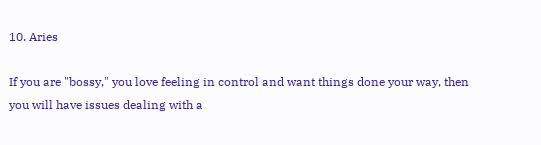10. Aries

If you are "bossy," you love feeling in control and want things done your way, then you will have issues dealing with a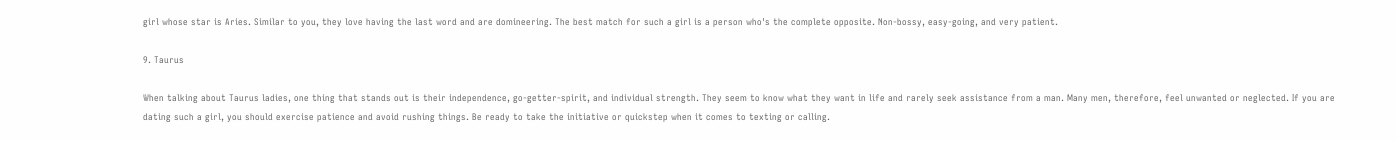girl whose star is Aries. Similar to you, they love having the last word and are domineering. The best match for such a girl is a person who's the complete opposite. Non-bossy, easy-going, and very patient.

9. Taurus

When talking about Taurus ladies, one thing that stands out is their independence, go-getter-spirit, and individual strength. They seem to know what they want in life and rarely seek assistance from a man. Many men, therefore, feel unwanted or neglected. If you are dating such a girl, you should exercise patience and avoid rushing things. Be ready to take the initiative or quickstep when it comes to texting or calling.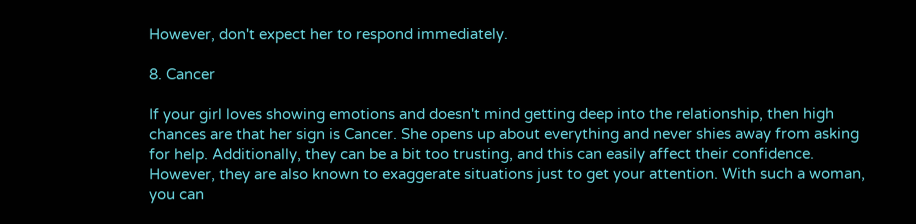However, don't expect her to respond immediately.

8. Cancer

If your girl loves showing emotions and doesn't mind getting deep into the relationship, then high chances are that her sign is Cancer. She opens up about everything and never shies away from asking for help. Additionally, they can be a bit too trusting, and this can easily affect their confidence. However, they are also known to exaggerate situations just to get your attention. With such a woman, you can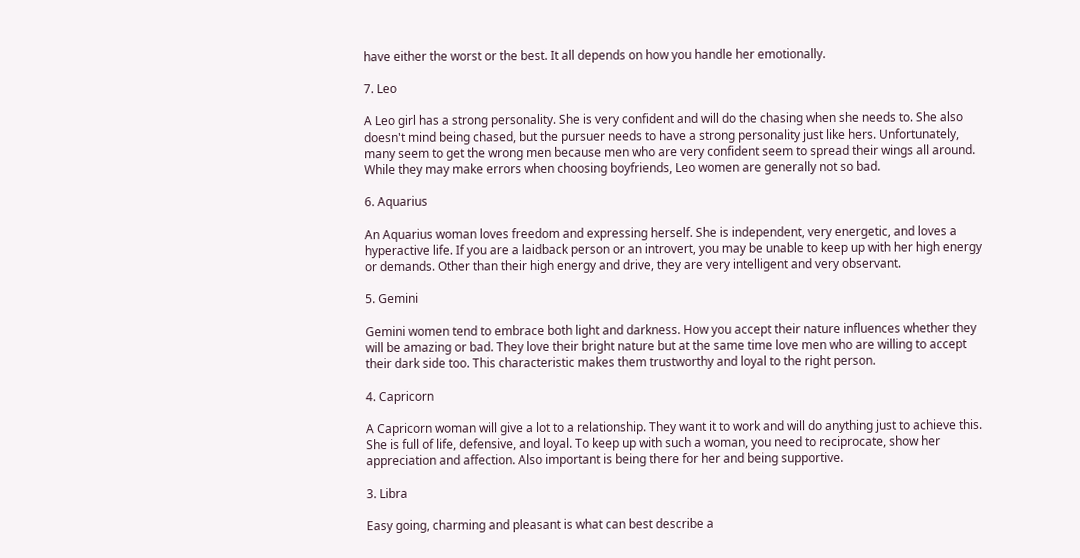have either the worst or the best. It all depends on how you handle her emotionally.

7. Leo

A Leo girl has a strong personality. She is very confident and will do the chasing when she needs to. She also doesn't mind being chased, but the pursuer needs to have a strong personality just like hers. Unfortunately, many seem to get the wrong men because men who are very confident seem to spread their wings all around. While they may make errors when choosing boyfriends, Leo women are generally not so bad.

6. Aquarius

An Aquarius woman loves freedom and expressing herself. She is independent, very energetic, and loves a hyperactive life. If you are a laidback person or an introvert, you may be unable to keep up with her high energy or demands. Other than their high energy and drive, they are very intelligent and very observant.

5. Gemini

Gemini women tend to embrace both light and darkness. How you accept their nature influences whether they will be amazing or bad. They love their bright nature but at the same time love men who are willing to accept their dark side too. This characteristic makes them trustworthy and loyal to the right person.

4. Capricorn

A Capricorn woman will give a lot to a relationship. They want it to work and will do anything just to achieve this. She is full of life, defensive, and loyal. To keep up with such a woman, you need to reciprocate, show her appreciation and affection. Also important is being there for her and being supportive.

3. Libra

Easy going, charming and pleasant is what can best describe a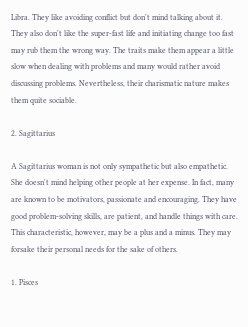Libra. They like avoiding conflict but don't mind talking about it. They also don't like the super-fast life and initiating change too fast may rub them the wrong way. The traits make them appear a little slow when dealing with problems and many would rather avoid discussing problems. Nevertheless, their charismatic nature makes them quite sociable.

2. Sagittarius

A Sagittarius woman is not only sympathetic but also empathetic. She doesn't mind helping other people at her expense. In fact, many are known to be motivators, passionate and encouraging. They have good problem-solving skills, are patient, and handle things with care. This characteristic, however, may be a plus and a minus. They may forsake their personal needs for the sake of others.

1. Pisces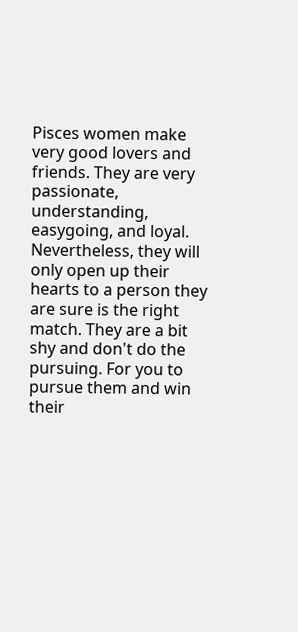Pisces women make very good lovers and friends. They are very passionate, understanding, easygoing, and loyal. Nevertheless, they will only open up their hearts to a person they are sure is the right match. They are a bit shy and don't do the pursuing. For you to pursue them and win their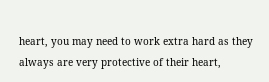heart, you may need to work extra hard as they always are very protective of their heart,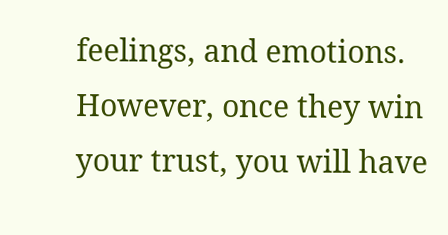feelings, and emotions. However, once they win your trust, you will have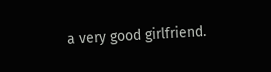a very good girlfriend.